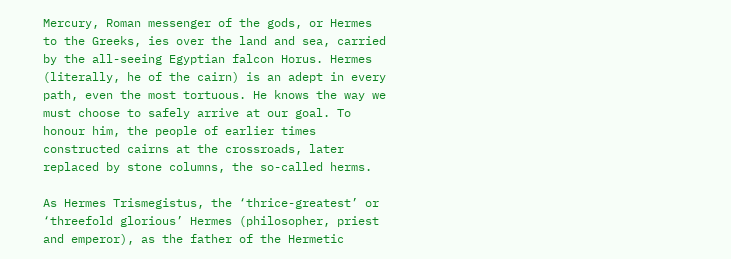Mercury, Roman messenger of the gods, or Hermes to the Greeks, ies over the land and sea, carried by the all-seeing Egyptian falcon Horus. Hermes (literally, he of the cairn) is an adept in every path, even the most tortuous. He knows the way we must choose to safely arrive at our goal. To honour him, the people of earlier times constructed cairns at the crossroads, later replaced by stone columns, the so-called herms.

As Hermes Trismegistus, the ‘thrice-greatest’ or ‘threefold glorious’ Hermes (philosopher, priest and emperor), as the father of the Hermetic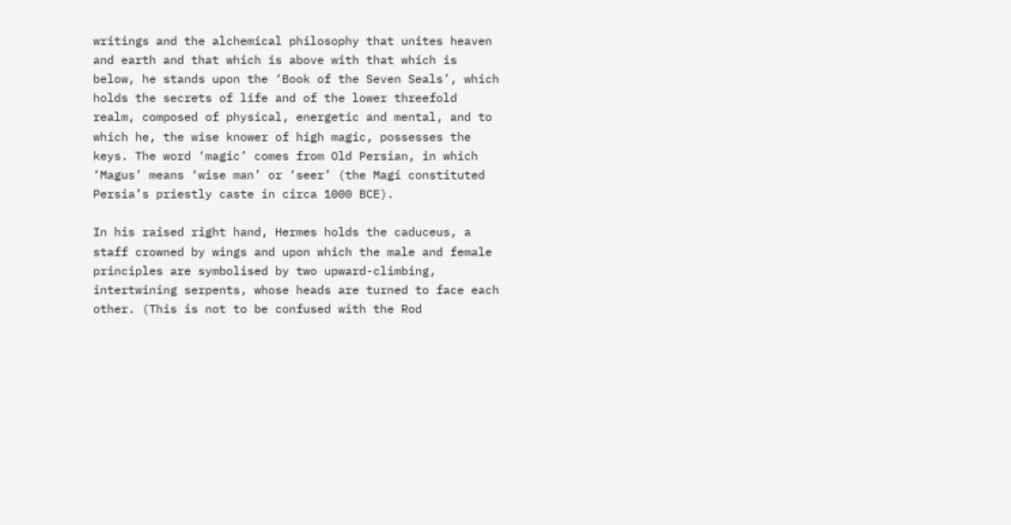writings and the alchemical philosophy that unites heaven and earth and that which is above with that which is below, he stands upon the ‘Book of the Seven Seals’, which holds the secrets of life and of the lower threefold realm, composed of physical, energetic and mental, and to which he, the wise knower of high magic, possesses the keys. The word ‘magic’ comes from Old Persian, in which ‘Magus’ means ‘wise man’ or ‘seer’ (the Magi constituted Persia’s priestly caste in circa 1000 BCE).

In his raised right hand, Hermes holds the caduceus, a staff crowned by wings and upon which the male and female principles are symbolised by two upward-climbing, intertwining serpents, whose heads are turned to face each other. (This is not to be confused with the Rod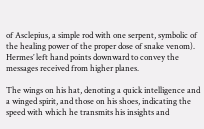of Asclepius, a simple rod with one serpent, symbolic of the healing power of the proper dose of snake venom). Hermes’ left hand points downward to convey the messages received from higher planes.

The wings on his hat, denoting a quick intelligence and a winged spirit, and those on his shoes, indicating the speed with which he transmits his insights and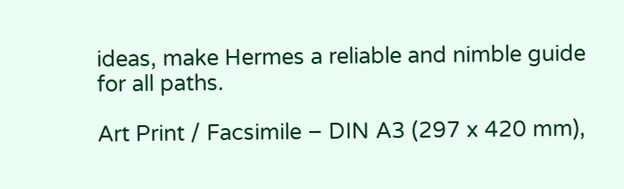ideas, make Hermes a reliable and nimble guide for all paths.

Art Print / Facsimile – DIN A3 (297 x 420 mm),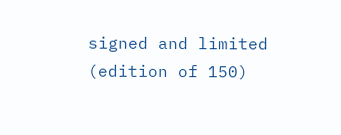signed and limited (edition of 150)